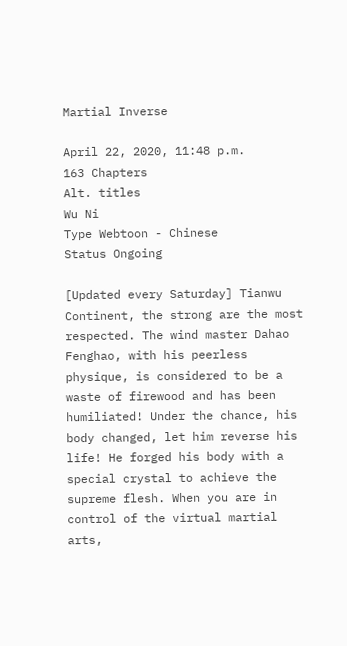Martial Inverse

April 22, 2020, 11:48 p.m.
163 Chapters
Alt. titles
Wu Ni
Type Webtoon - Chinese
Status Ongoing

[Updated every Saturday] Tianwu Continent, the strong are the most respected. The wind master Dahao Fenghao, with his peerless physique, is considered to be a waste of firewood and has been humiliated! Under the chance, his body changed, let him reverse his life! He forged his body with a special crystal to achieve the supreme flesh. When you are in control of the virtual martial arts,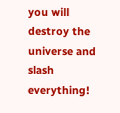you will destroy the universe and slash everything!